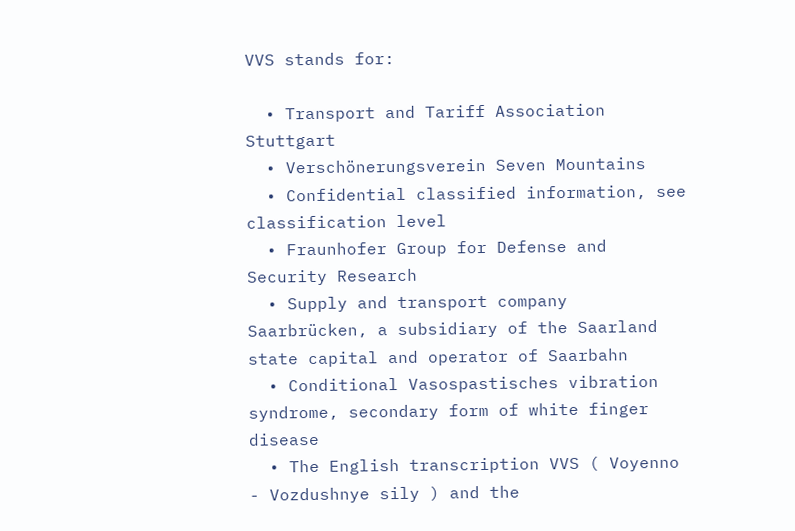VVS stands for:

  • Transport and Tariff Association Stuttgart
  • Verschönerungsverein Seven Mountains
  • Confidential classified information, see classification level
  • Fraunhofer Group for Defense and Security Research
  • Supply and transport company Saarbrücken, a subsidiary of the Saarland state capital and operator of Saarbahn
  • Conditional Vasospastisches vibration syndrome, secondary form of white finger disease
  • The English transcription VVS ( Voyenno - Vozdushnye sily ) and the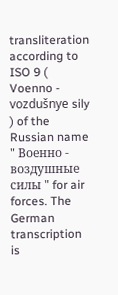transliteration according to ISO 9 ( Voenno - vozdušnye sily ) of the Russian name " Военно - воздушные силы " for air forces. The German transcription is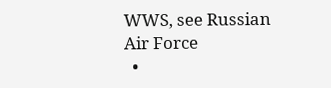WWS, see Russian Air Force
  •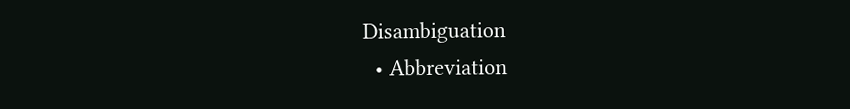Disambiguation
  • Abbreviation